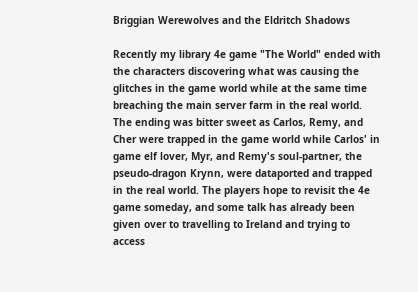Briggian Werewolves and the Eldritch Shadows

Recently my library 4e game "The World" ended with the characters discovering what was causing the glitches in the game world while at the same time breaching the main server farm in the real world. The ending was bitter sweet as Carlos, Remy, and Cher were trapped in the game world while Carlos' in game elf lover, Myr, and Remy's soul-partner, the pseudo-dragon Krynn, were dataported and trapped in the real world. The players hope to revisit the 4e game someday, and some talk has already been given over to travelling to Ireland and trying to access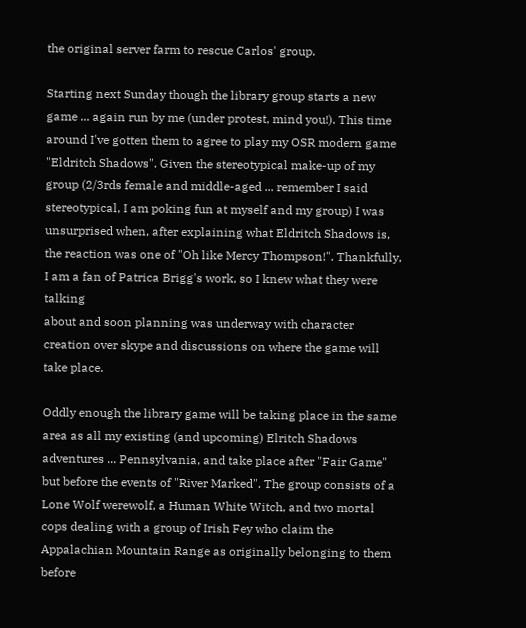the original server farm to rescue Carlos' group.

Starting next Sunday though the library group starts a new game ... again run by me (under protest, mind you!). This time around I've gotten them to agree to play my OSR modern game "Eldritch Shadows". Given the stereotypical make-up of my group (2/3rds female and middle-aged ... remember I said stereotypical, I am poking fun at myself and my group) I was unsurprised when, after explaining what Eldritch Shadows is, the reaction was one of "Oh like Mercy Thompson!". Thankfully, I am a fan of Patrica Brigg's work, so I knew what they were talking
about and soon planning was underway with character creation over skype and discussions on where the game will take place.

Oddly enough the library game will be taking place in the same area as all my existing (and upcoming) Elritch Shadows adventures ... Pennsylvania, and take place after "Fair Game" but before the events of "River Marked". The group consists of a Lone Wolf werewolf, a Human White Witch, and two mortal cops dealing with a group of Irish Fey who claim the Appalachian Mountain Range as originally belonging to them before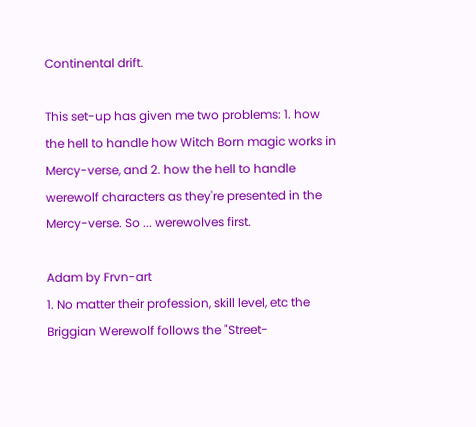Continental drift.

This set-up has given me two problems: 1. how the hell to handle how Witch Born magic works in Mercy-verse, and 2. how the hell to handle werewolf characters as they're presented in the Mercy-verse. So ... werewolves first.

Adam by Frvn-art
1. No matter their profession, skill level, etc the Briggian Werewolf follows the "Street-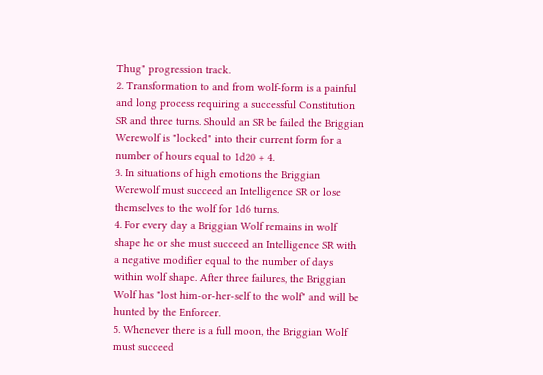Thug" progression track.
2. Transformation to and from wolf-form is a painful and long process requiring a successful Constitution SR and three turns. Should an SR be failed the Briggian Werewolf is "locked" into their current form for a number of hours equal to 1d20 + 4.
3. In situations of high emotions the Briggian Werewolf must succeed an Intelligence SR or lose themselves to the wolf for 1d6 turns.
4. For every day a Briggian Wolf remains in wolf shape he or she must succeed an Intelligence SR with a negative modifier equal to the number of days within wolf shape. After three failures, the Briggian Wolf has "lost him-or-her-self to the wolf" and will be hunted by the Enforcer.
5. Whenever there is a full moon, the Briggian Wolf must succeed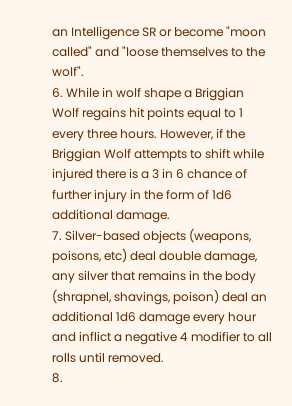an Intelligence SR or become "moon called" and "loose themselves to the wolf".
6. While in wolf shape a Briggian Wolf regains hit points equal to 1 every three hours. However, if the Briggian Wolf attempts to shift while injured there is a 3 in 6 chance of further injury in the form of 1d6 additional damage.
7. Silver-based objects (weapons, poisons, etc) deal double damage, any silver that remains in the body (shrapnel, shavings, poison) deal an additional 1d6 damage every hour and inflict a negative 4 modifier to all rolls until removed.
8.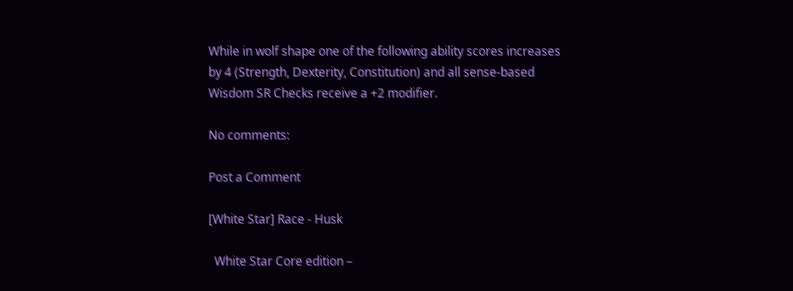While in wolf shape one of the following ability scores increases by 4 (Strength, Dexterity, Constitution) and all sense-based Wisdom SR Checks receive a +2 modifier.

No comments:

Post a Comment

[White Star] Race - Husk

  White Star Core edition –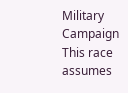Military Campaign This race assumes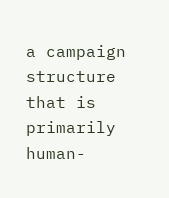a campaign structure that is primarily human-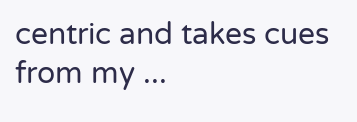centric and takes cues from my ...